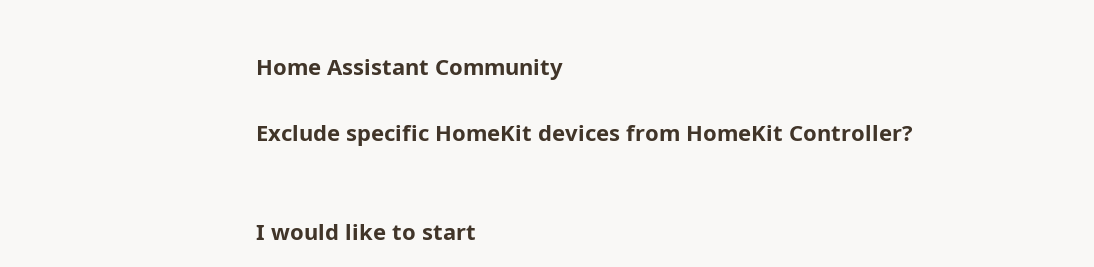Home Assistant Community

Exclude specific HomeKit devices from HomeKit Controller?


I would like to start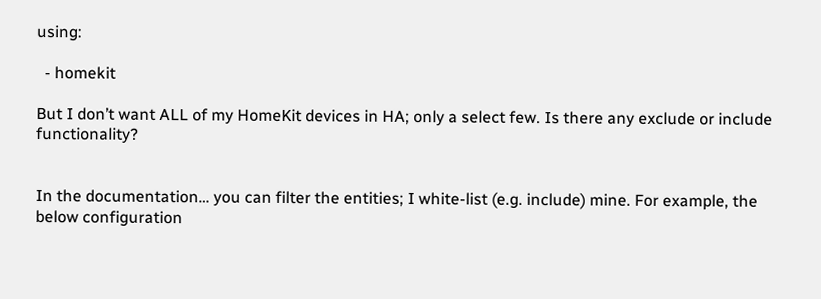using:

  - homekit

But I don’t want ALL of my HomeKit devices in HA; only a select few. Is there any exclude or include functionality?


In the documentation… you can filter the entities; I white-list (e.g. include) mine. For example, the below configuration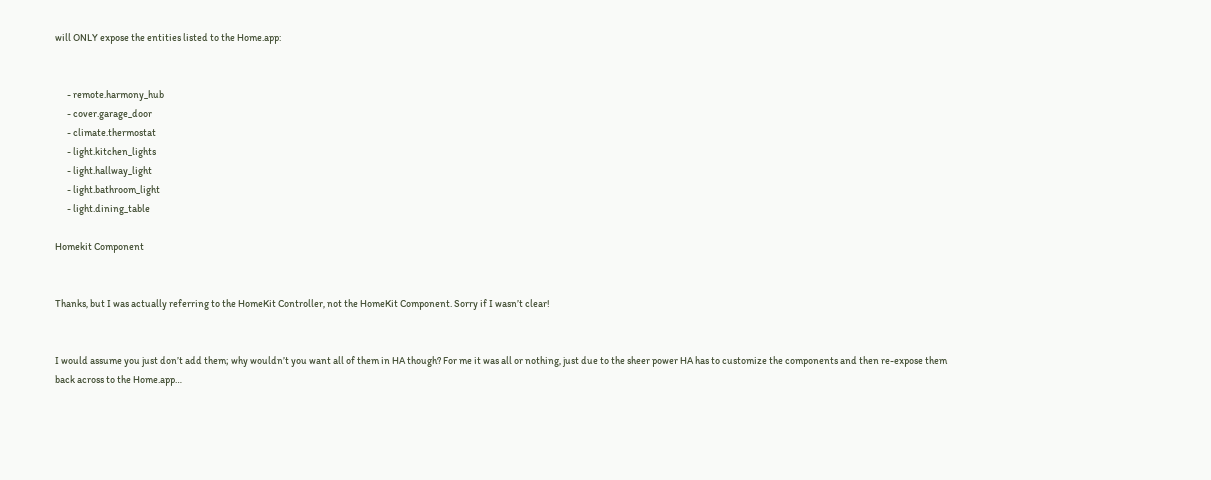will ONLY expose the entities listed to the Home.app:


      - remote.harmony_hub
      - cover.garage_door
      - climate.thermostat
      - light.kitchen_lights
      - light.hallway_light
      - light.bathroom_light
      - light.dining_table

Homekit Component


Thanks, but I was actually referring to the HomeKit Controller, not the HomeKit Component. Sorry if I wasn’t clear!


I would assume you just don’t add them; why wouldn’t you want all of them in HA though? For me it was all or nothing, just due to the sheer power HA has to customize the components and then re-expose them back across to the Home.app…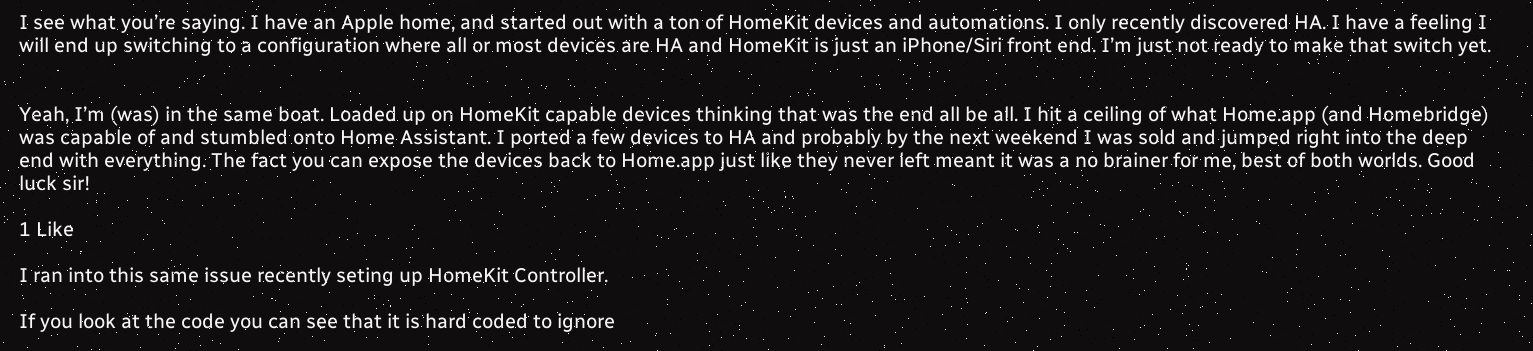I see what you’re saying. I have an Apple home, and started out with a ton of HomeKit devices and automations. I only recently discovered HA. I have a feeling I will end up switching to a configuration where all or most devices are HA and HomeKit is just an iPhone/Siri front end. I’m just not ready to make that switch yet.


Yeah, I’m (was) in the same boat. Loaded up on HomeKit capable devices thinking that was the end all be all. I hit a ceiling of what Home.app (and Homebridge) was capable of and stumbled onto Home Assistant. I ported a few devices to HA and probably by the next weekend I was sold and jumped right into the deep end with everything. The fact you can expose the devices back to Home.app just like they never left meant it was a no brainer for me, best of both worlds. Good luck sir!

1 Like

I ran into this same issue recently seting up HomeKit Controller.

If you look at the code you can see that it is hard coded to ignore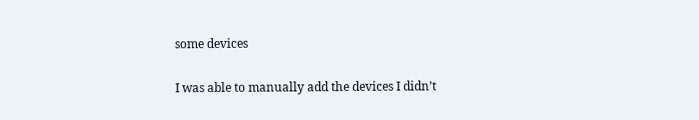some devices

I was able to manually add the devices I didn’t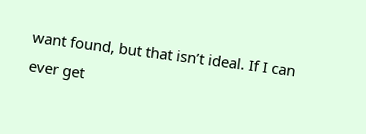want found, but that isn’t ideal. If I can ever get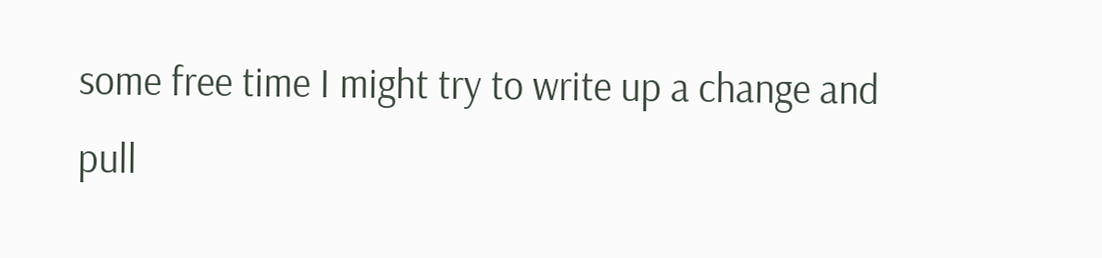some free time I might try to write up a change and pull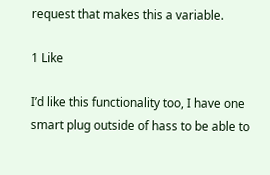request that makes this a variable.

1 Like

I’d like this functionality too, I have one smart plug outside of hass to be able to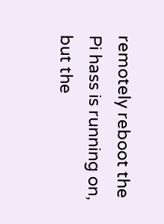remotely reboot the Pi hass is running on, but the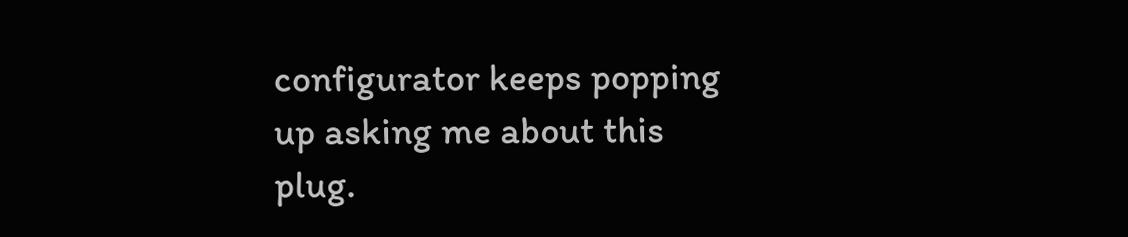configurator keeps popping up asking me about this plug.